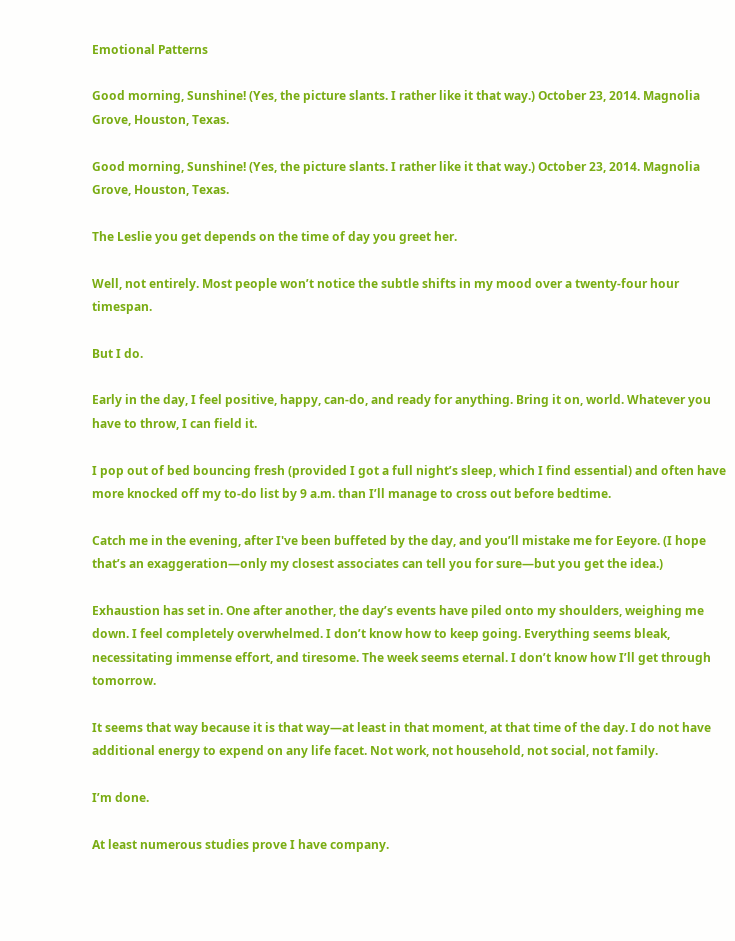Emotional Patterns

Good morning, Sunshine! (Yes, the picture slants. I rather like it that way.) October 23, 2014. Magnolia Grove, Houston, Texas.

Good morning, Sunshine! (Yes, the picture slants. I rather like it that way.) October 23, 2014. Magnolia Grove, Houston, Texas.

The Leslie you get depends on the time of day you greet her.

Well, not entirely. Most people won’t notice the subtle shifts in my mood over a twenty-four hour timespan.

But I do.

Early in the day, I feel positive, happy, can-do, and ready for anything. Bring it on, world. Whatever you have to throw, I can field it.

I pop out of bed bouncing fresh (provided I got a full night’s sleep, which I find essential) and often have more knocked off my to-do list by 9 a.m. than I’ll manage to cross out before bedtime.

Catch me in the evening, after I've been buffeted by the day, and you’ll mistake me for Eeyore. (I hope that’s an exaggeration—only my closest associates can tell you for sure—but you get the idea.)

Exhaustion has set in. One after another, the day’s events have piled onto my shoulders, weighing me down. I feel completely overwhelmed. I don’t know how to keep going. Everything seems bleak, necessitating immense effort, and tiresome. The week seems eternal. I don’t know how I’ll get through tomorrow.

It seems that way because it is that way—at least in that moment, at that time of the day. I do not have additional energy to expend on any life facet. Not work, not household, not social, not family.

I’m done.

At least numerous studies prove I have company.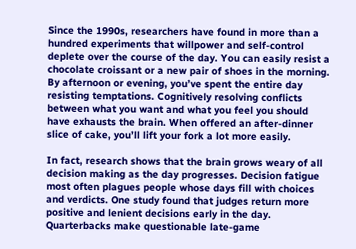Since the 1990s, researchers have found in more than a hundred experiments that willpower and self-control deplete over the course of the day. You can easily resist a chocolate croissant or a new pair of shoes in the morning. By afternoon or evening, you’ve spent the entire day resisting temptations. Cognitively resolving conflicts between what you want and what you feel you should have exhausts the brain. When offered an after-dinner slice of cake, you’ll lift your fork a lot more easily.

In fact, research shows that the brain grows weary of all decision making as the day progresses. Decision fatigue most often plagues people whose days fill with choices and verdicts. One study found that judges return more positive and lenient decisions early in the day. Quarterbacks make questionable late-game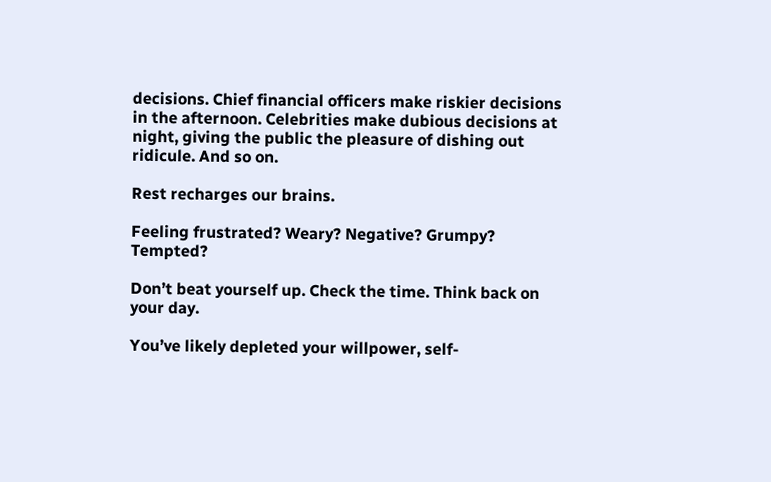decisions. Chief financial officers make riskier decisions in the afternoon. Celebrities make dubious decisions at night, giving the public the pleasure of dishing out ridicule. And so on.

Rest recharges our brains.

Feeling frustrated? Weary? Negative? Grumpy? Tempted?

Don’t beat yourself up. Check the time. Think back on your day.

You’ve likely depleted your willpower, self-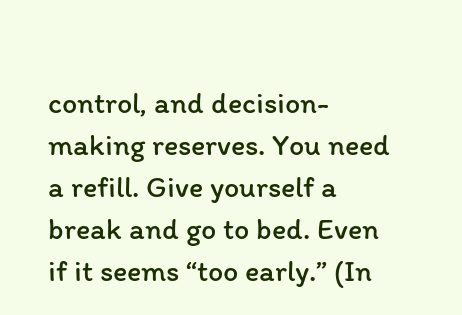control, and decision-making reserves. You need a refill. Give yourself a break and go to bed. Even if it seems “too early.” (In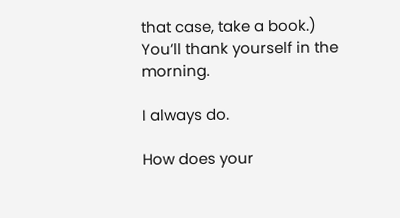that case, take a book.) You’ll thank yourself in the morning.

I always do.

How does your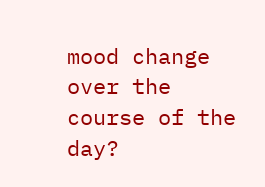mood change over the course of the day?